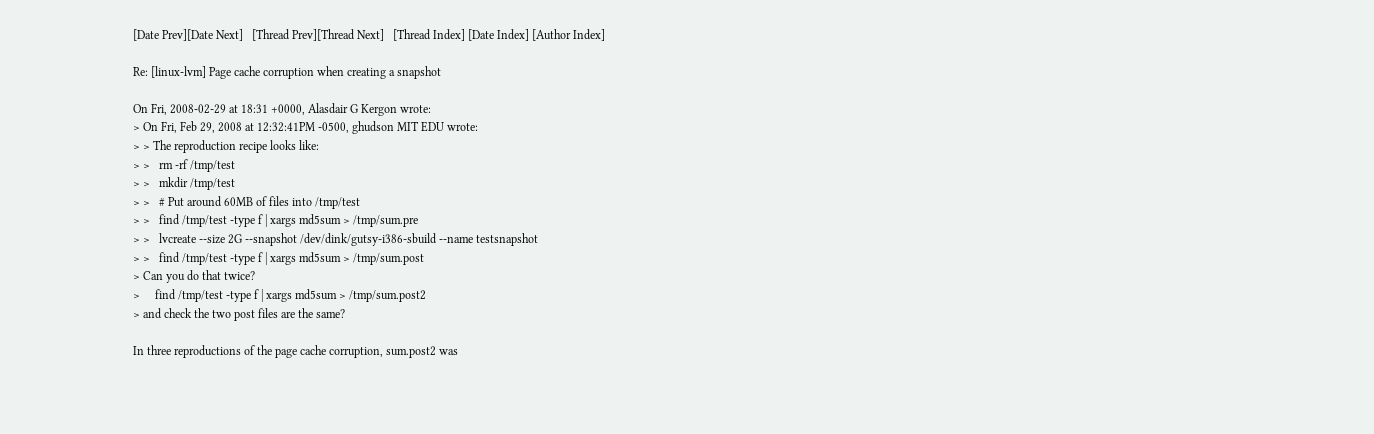[Date Prev][Date Next]   [Thread Prev][Thread Next]   [Thread Index] [Date Index] [Author Index]

Re: [linux-lvm] Page cache corruption when creating a snapshot

On Fri, 2008-02-29 at 18:31 +0000, Alasdair G Kergon wrote:
> On Fri, Feb 29, 2008 at 12:32:41PM -0500, ghudson MIT EDU wrote:
> > The reproduction recipe looks like:
> >   rm -rf /tmp/test
> >   mkdir /tmp/test
> >   # Put around 60MB of files into /tmp/test
> >   find /tmp/test -type f | xargs md5sum > /tmp/sum.pre
> >   lvcreate --size 2G --snapshot /dev/dink/gutsy-i386-sbuild --name testsnapshot
> >   find /tmp/test -type f | xargs md5sum > /tmp/sum.post
> Can you do that twice?
>     find /tmp/test -type f | xargs md5sum > /tmp/sum.post2
> and check the two post files are the same?

In three reproductions of the page cache corruption, sum.post2 was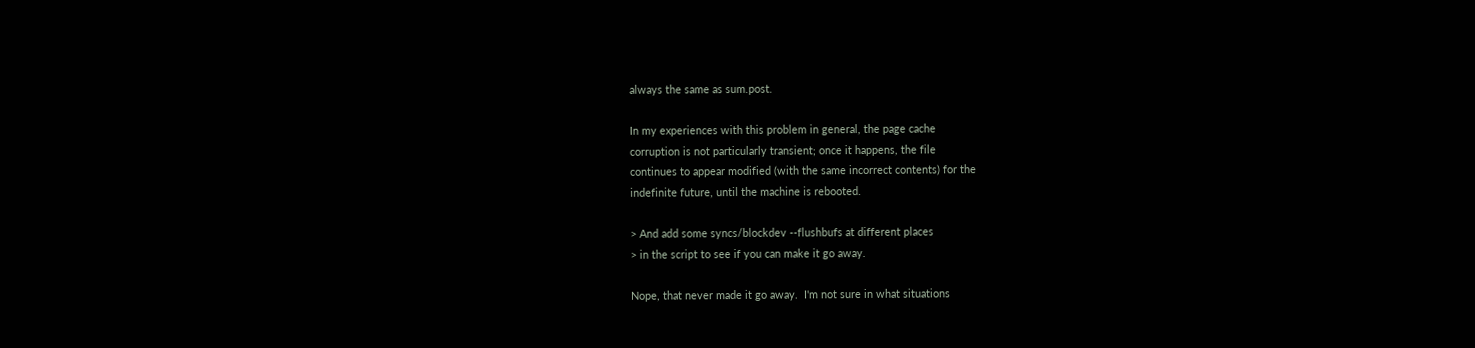always the same as sum.post.

In my experiences with this problem in general, the page cache
corruption is not particularly transient; once it happens, the file
continues to appear modified (with the same incorrect contents) for the
indefinite future, until the machine is rebooted.

> And add some syncs/blockdev --flushbufs at different places
> in the script to see if you can make it go away.

Nope, that never made it go away.  I'm not sure in what situations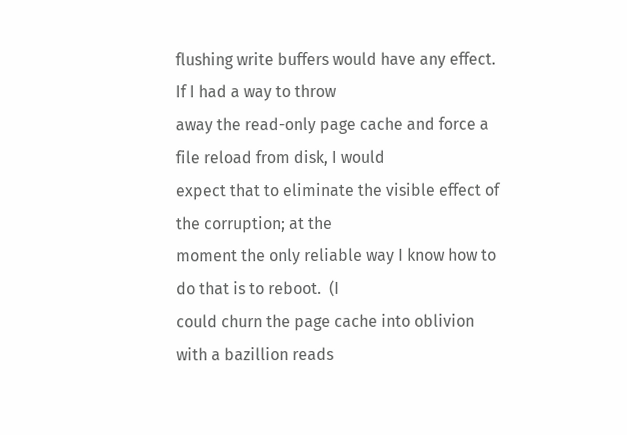flushing write buffers would have any effect.  If I had a way to throw
away the read-only page cache and force a file reload from disk, I would
expect that to eliminate the visible effect of the corruption; at the
moment the only reliable way I know how to do that is to reboot.  (I
could churn the page cache into oblivion with a bazillion reads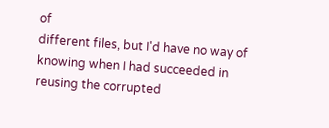of
different files, but I'd have no way of knowing when I had succeeded in
reusing the corrupted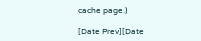cache page.)

[Date Prev][Date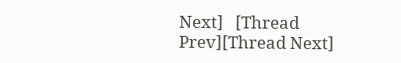Next]   [Thread Prev][Thread Next]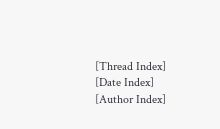[Thread Index] [Date Index] [Author Index]